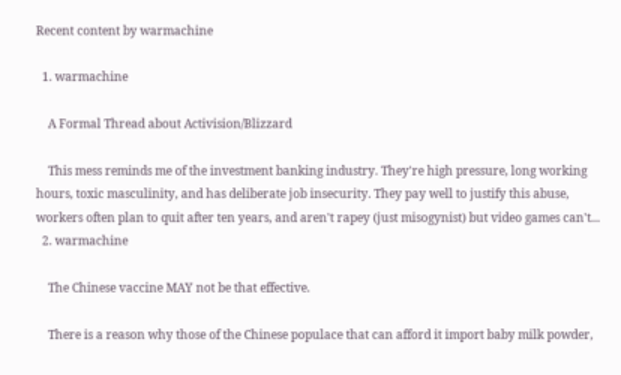Recent content by warmachine

  1. warmachine

    A Formal Thread about Activision/Blizzard

    This mess reminds me of the investment banking industry. They're high pressure, long working hours, toxic masculinity, and has deliberate job insecurity. They pay well to justify this abuse, workers often plan to quit after ten years, and aren't rapey (just misogynist) but video games can't...
  2. warmachine

    The Chinese vaccine MAY not be that effective.

    There is a reason why those of the Chinese populace that can afford it import baby milk powder,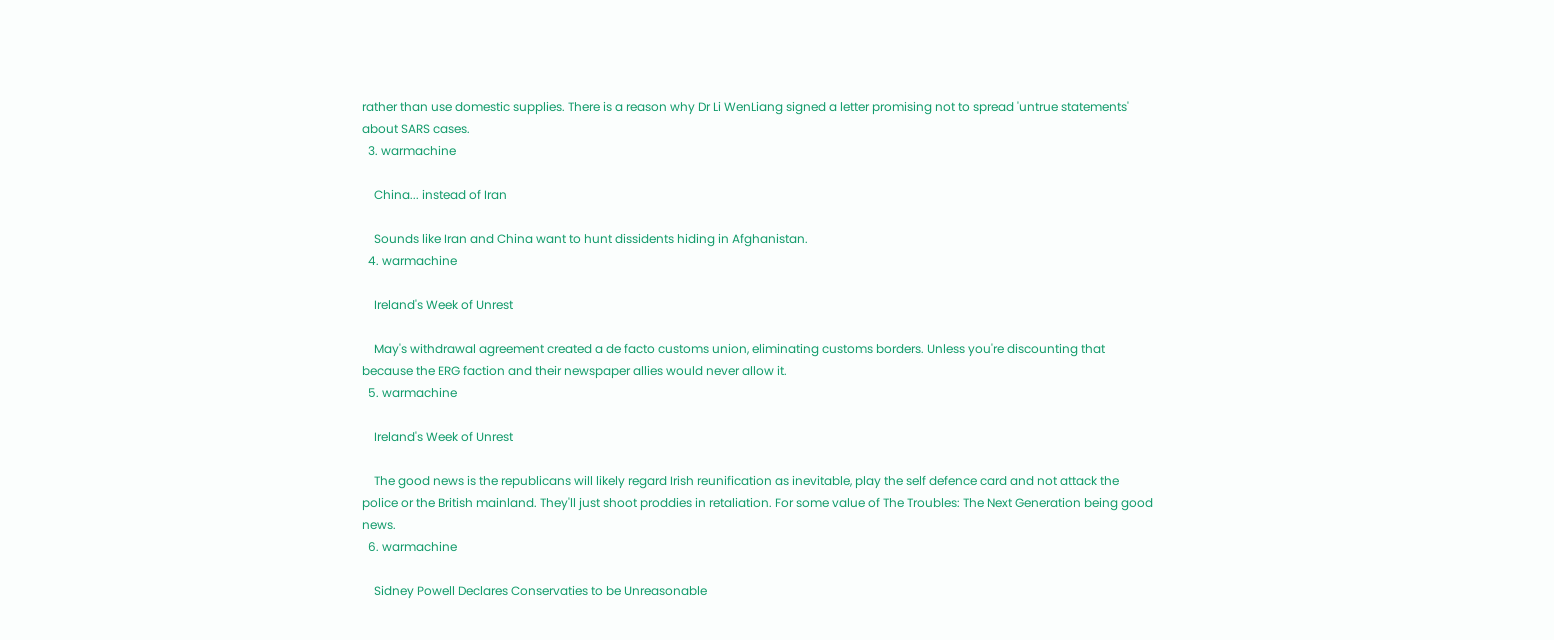rather than use domestic supplies. There is a reason why Dr Li WenLiang signed a letter promising not to spread 'untrue statements' about SARS cases.
  3. warmachine

    China... instead of Iran

    Sounds like Iran and China want to hunt dissidents hiding in Afghanistan.
  4. warmachine

    Ireland's Week of Unrest

    May's withdrawal agreement created a de facto customs union, eliminating customs borders. Unless you're discounting that because the ERG faction and their newspaper allies would never allow it.
  5. warmachine

    Ireland's Week of Unrest

    The good news is the republicans will likely regard Irish reunification as inevitable, play the self defence card and not attack the police or the British mainland. They'll just shoot proddies in retaliation. For some value of The Troubles: The Next Generation being good news.
  6. warmachine

    Sidney Powell Declares Conservaties to be Unreasonable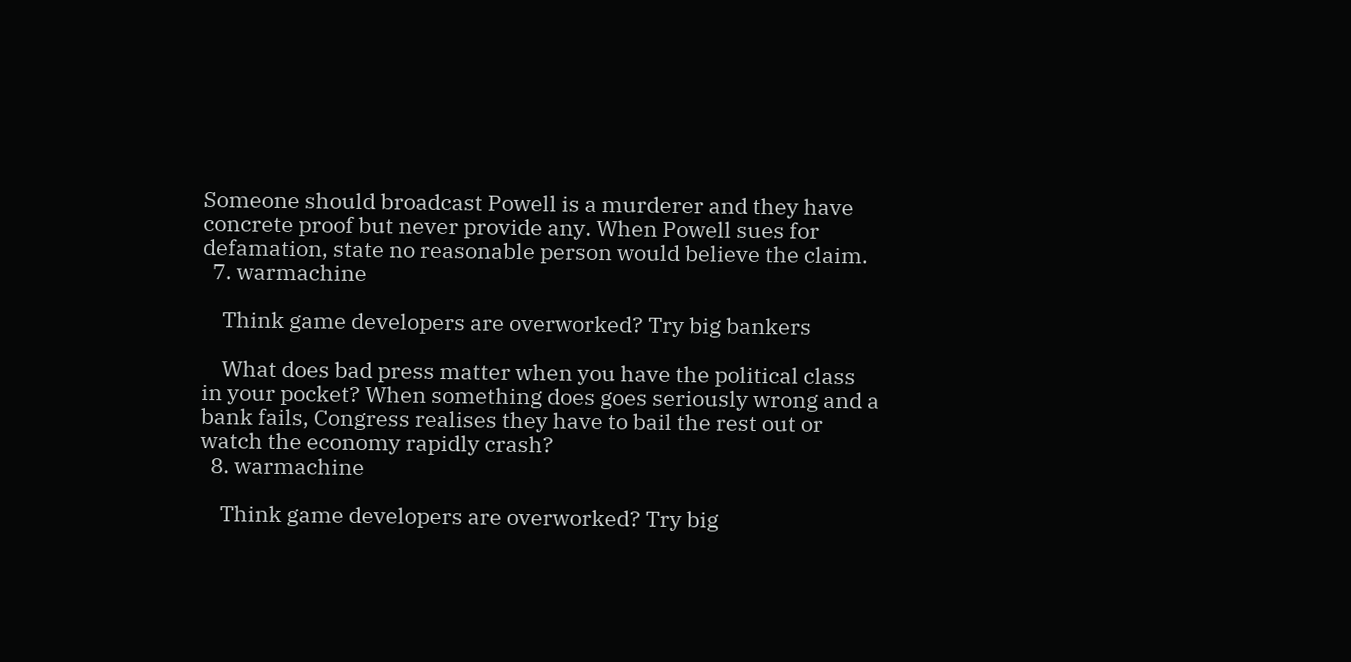Someone should broadcast Powell is a murderer and they have concrete proof but never provide any. When Powell sues for defamation, state no reasonable person would believe the claim.
  7. warmachine

    Think game developers are overworked? Try big bankers

    What does bad press matter when you have the political class in your pocket? When something does goes seriously wrong and a bank fails, Congress realises they have to bail the rest out or watch the economy rapidly crash?
  8. warmachine

    Think game developers are overworked? Try big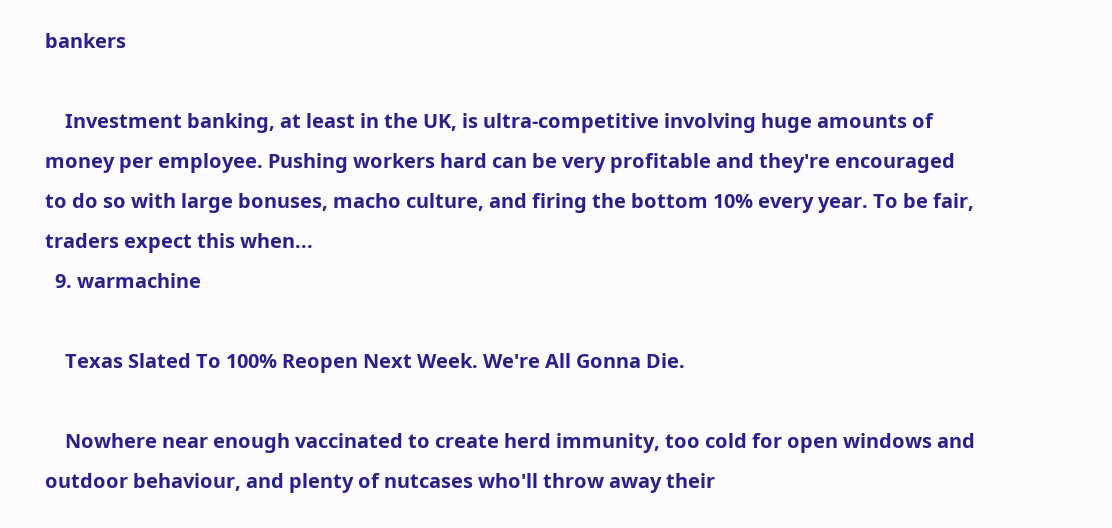bankers

    Investment banking, at least in the UK, is ultra-competitive involving huge amounts of money per employee. Pushing workers hard can be very profitable and they're encouraged to do so with large bonuses, macho culture, and firing the bottom 10% every year. To be fair, traders expect this when...
  9. warmachine

    Texas Slated To 100% Reopen Next Week. We're All Gonna Die.

    Nowhere near enough vaccinated to create herd immunity, too cold for open windows and outdoor behaviour, and plenty of nutcases who'll throw away their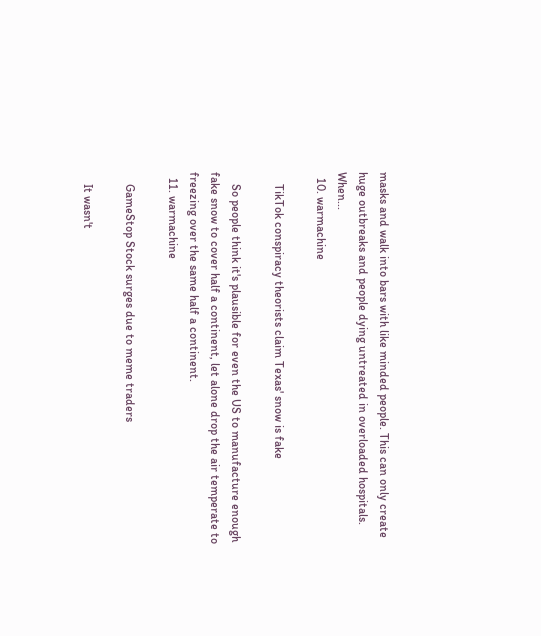masks and walk into bars with like minded people. This can only create huge outbreaks and people dying untreated in overloaded hospitals. When...
  10. warmachine

    TikTok conspiracy theorists claim Texas' snow is fake

    So people think it's plausible for even the US to manufacture enough fake snow to cover half a continent, let alone drop the air temperate to freezing over the same half a continent.
  11. warmachine

    GameStop Stock surges due to meme traders

    It wasn't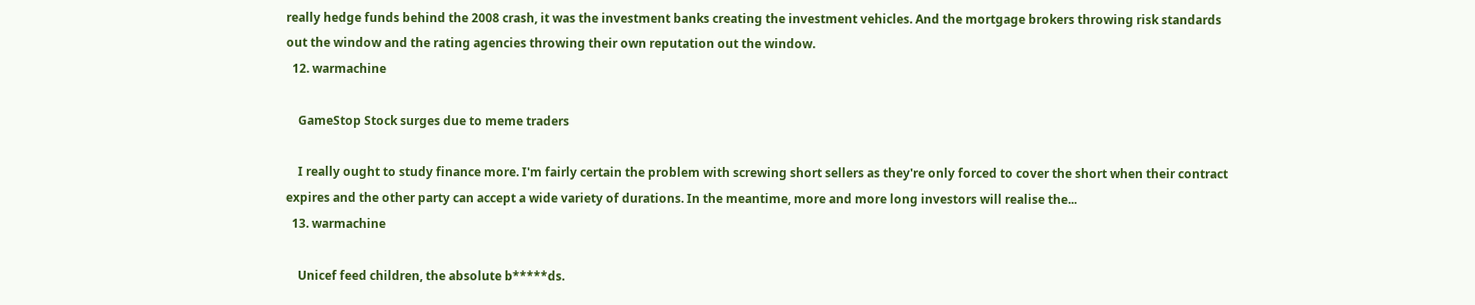really hedge funds behind the 2008 crash, it was the investment banks creating the investment vehicles. And the mortgage brokers throwing risk standards out the window and the rating agencies throwing their own reputation out the window.
  12. warmachine

    GameStop Stock surges due to meme traders

    I really ought to study finance more. I'm fairly certain the problem with screwing short sellers as they're only forced to cover the short when their contract expires and the other party can accept a wide variety of durations. In the meantime, more and more long investors will realise the...
  13. warmachine

    Unicef feed children, the absolute b*****ds.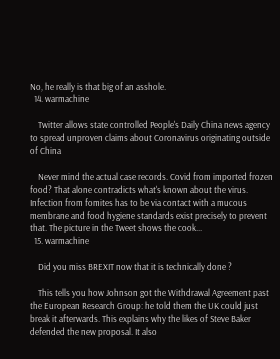No, he really is that big of an asshole.
  14. warmachine

    Twitter allows state controlled People's Daily China news agency to spread unproven claims about Coronavirus originating outside of China

    Never mind the actual case records. Covid from imported frozen food? That alone contradicts what's known about the virus. Infection from fomites has to be via contact with a mucous membrane and food hygiene standards exist precisely to prevent that. The picture in the Tweet shows the cook...
  15. warmachine

    Did you miss BREXIT now that it is technically done ?

    This tells you how Johnson got the Withdrawal Agreement past the European Research Group: he told them the UK could just break it afterwards. This explains why the likes of Steve Baker defended the new proposal. It also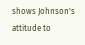shows Johnson's attitude to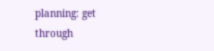planning: get through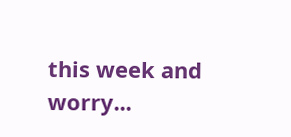this week and worry...